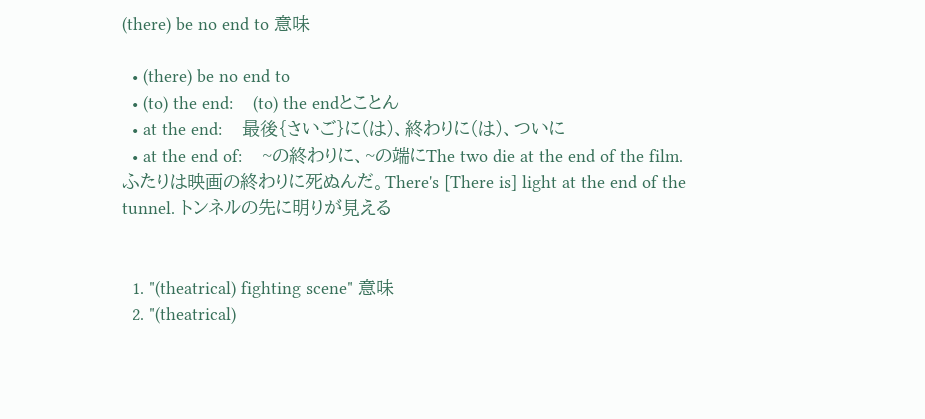(there) be no end to 意味

  • (there) be no end to
  • (to) the end:    (to) the endとことん
  • at the end:    最後{さいご}に(は)、終わりに(は)、ついに
  • at the end of:    ~の終わりに、~の端にThe two die at the end of the film. ふたりは映画の終わりに死ぬんだ。There's [There is] light at the end of the tunnel. トンネルの先に明りが見える


  1. "(theatrical) fighting scene" 意味
  2. "(theatrical)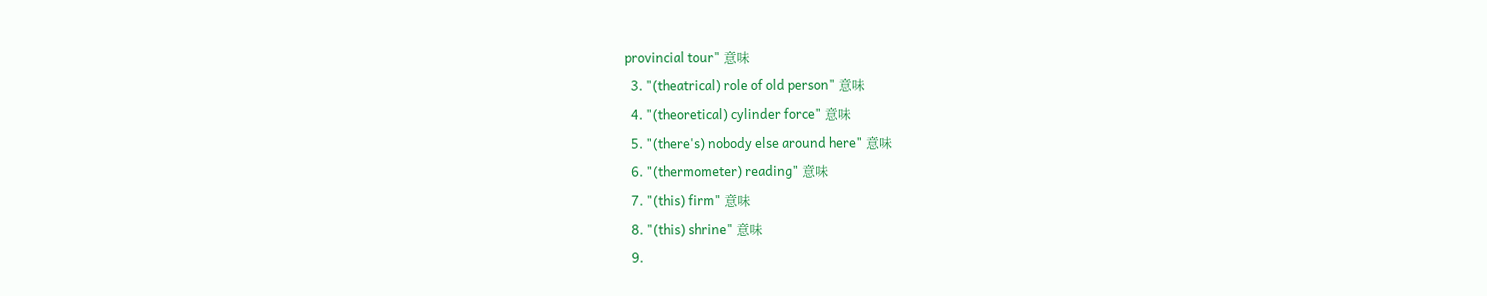provincial tour" 意味
  3. "(theatrical) role of old person" 意味
  4. "(theoretical) cylinder force" 意味
  5. "(there's) nobody else around here" 意味
  6. "(thermometer) reading" 意味
  7. "(this) firm" 意味
  8. "(this) shrine" 意味
  9.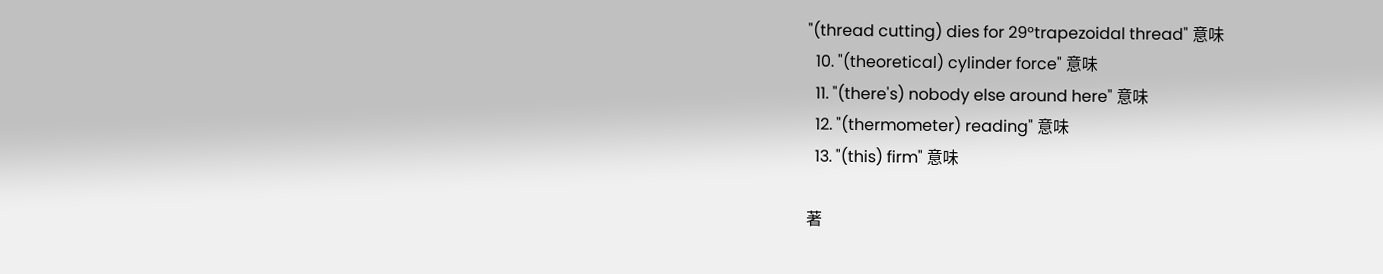"(thread cutting) dies for 29°trapezoidal thread" 意味
  10. "(theoretical) cylinder force" 意味
  11. "(there's) nobody else around here" 意味
  12. "(thermometer) reading" 意味
  13. "(this) firm" 意味

著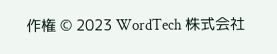作権 © 2023 WordTech 株式会社